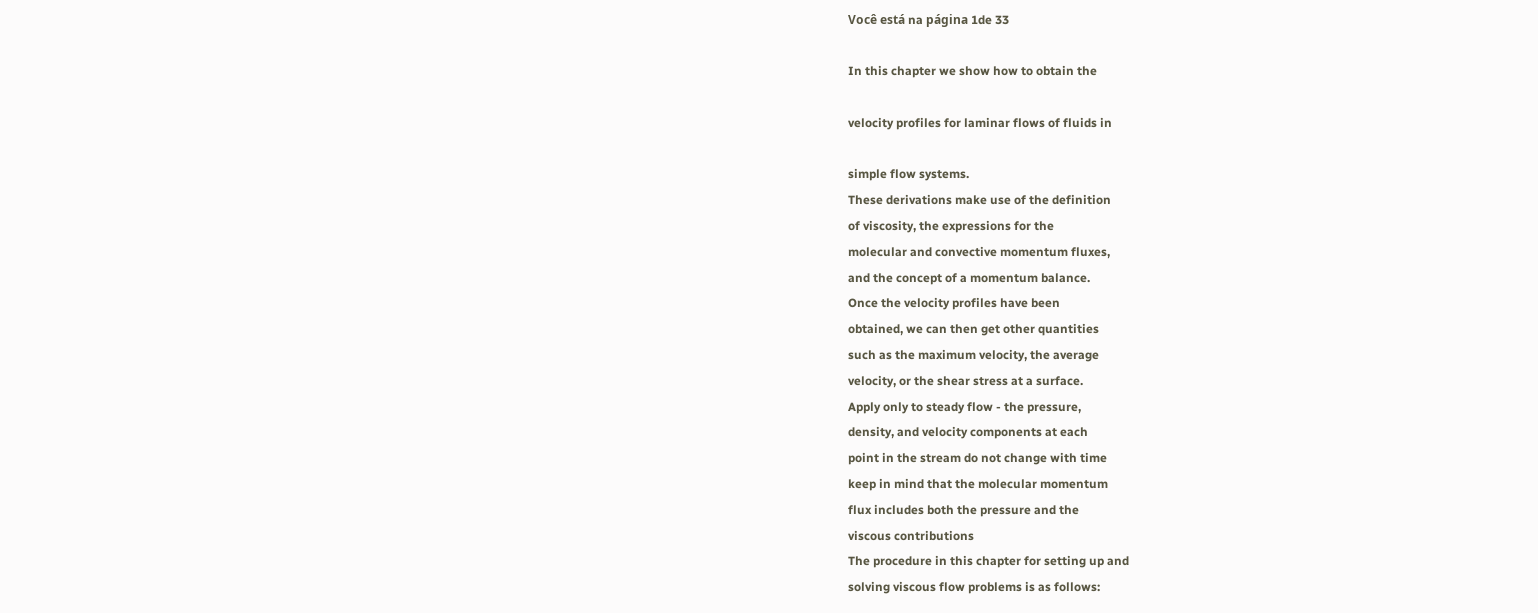Você está na página 1de 33

In this chapter we show how to obtain the

velocity profiles for laminar flows of fluids in

simple flow systems.
These derivations make use of the definition
of viscosity, the expressions for the
molecular and convective momentum fluxes,
and the concept of a momentum balance.
Once the velocity profiles have been
obtained, we can then get other quantities
such as the maximum velocity, the average
velocity, or the shear stress at a surface.
Apply only to steady flow - the pressure,
density, and velocity components at each
point in the stream do not change with time
keep in mind that the molecular momentum
flux includes both the pressure and the
viscous contributions
The procedure in this chapter for setting up and
solving viscous flow problems is as follows: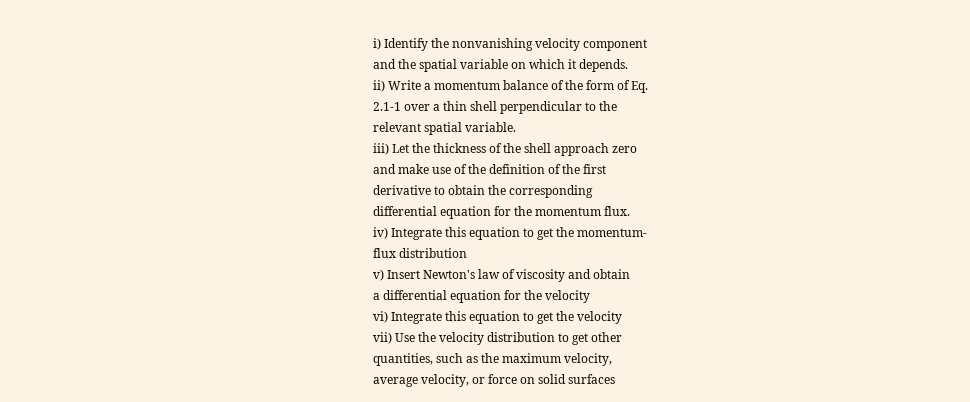i) Identify the nonvanishing velocity component
and the spatial variable on which it depends.
ii) Write a momentum balance of the form of Eq.
2.1-1 over a thin shell perpendicular to the
relevant spatial variable.
iii) Let the thickness of the shell approach zero
and make use of the definition of the first
derivative to obtain the corresponding
differential equation for the momentum flux.
iv) Integrate this equation to get the momentum-
flux distribution
v) Insert Newton's law of viscosity and obtain
a differential equation for the velocity
vi) Integrate this equation to get the velocity
vii) Use the velocity distribution to get other
quantities, such as the maximum velocity,
average velocity, or force on solid surfaces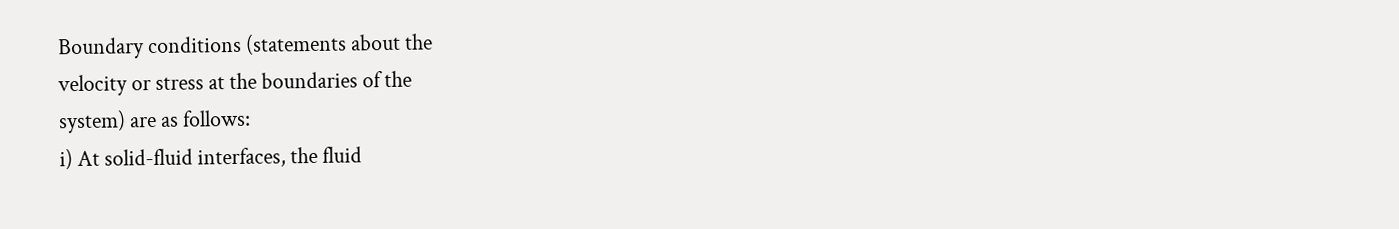Boundary conditions (statements about the
velocity or stress at the boundaries of the
system) are as follows:
i) At solid-fluid interfaces, the fluid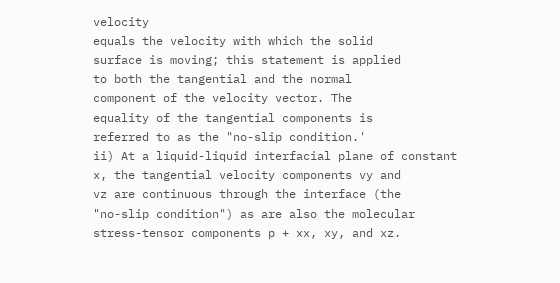velocity
equals the velocity with which the solid
surface is moving; this statement is applied
to both the tangential and the normal
component of the velocity vector. The
equality of the tangential components is
referred to as the "no-slip condition.'
ii) At a liquid-liquid interfacial plane of constant
x, the tangential velocity components vy and
vz are continuous through the interface (the
"no-slip condition") as are also the molecular
stress-tensor components p + xx, xy, and xz.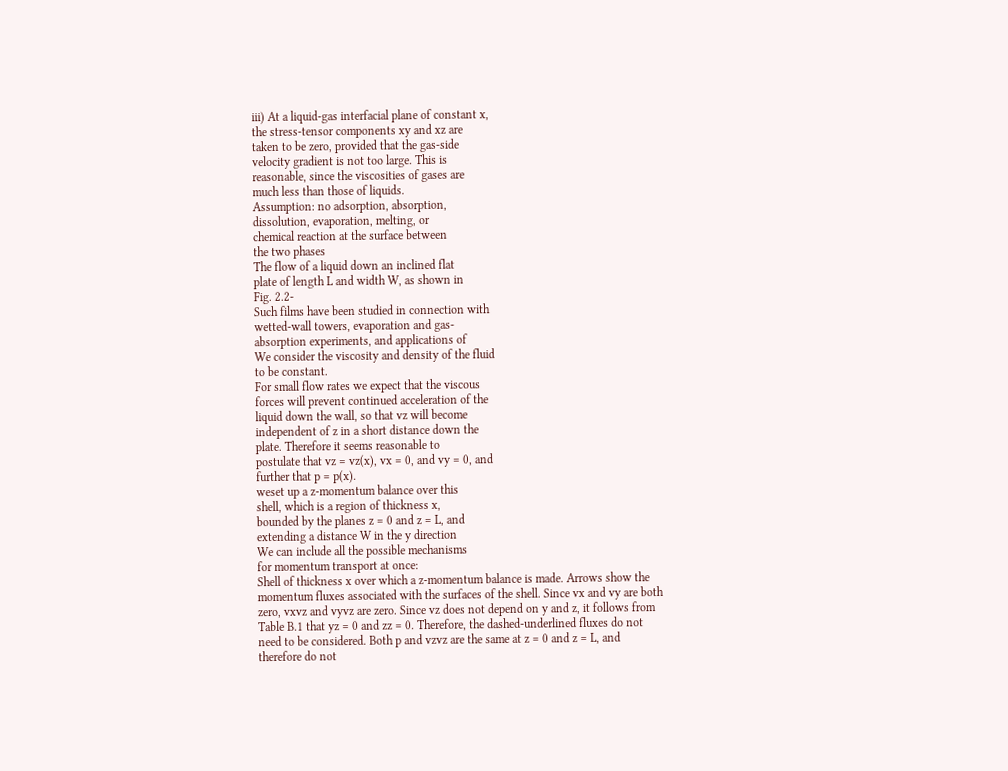iii) At a liquid-gas interfacial plane of constant x,
the stress-tensor components xy and xz are
taken to be zero, provided that the gas-side
velocity gradient is not too large. This is
reasonable, since the viscosities of gases are
much less than those of liquids.
Assumption: no adsorption, absorption,
dissolution, evaporation, melting, or
chemical reaction at the surface between
the two phases
The flow of a liquid down an inclined flat
plate of length L and width W, as shown in
Fig. 2.2-
Such films have been studied in connection with
wetted-wall towers, evaporation and gas-
absorption experiments, and applications of
We consider the viscosity and density of the fluid
to be constant.
For small flow rates we expect that the viscous
forces will prevent continued acceleration of the
liquid down the wall, so that vz will become
independent of z in a short distance down the
plate. Therefore it seems reasonable to
postulate that vz = vz(x), vx = 0, and vy = 0, and
further that p = p(x).
weset up a z-momentum balance over this
shell, which is a region of thickness x,
bounded by the planes z = 0 and z = L, and
extending a distance W in the y direction
We can include all the possible mechanisms
for momentum transport at once:
Shell of thickness x over which a z-momentum balance is made. Arrows show the
momentum fluxes associated with the surfaces of the shell. Since vx and vy are both
zero, vxvz and vyvz are zero. Since vz does not depend on y and z, it follows from
Table B.1 that yz = 0 and zz = 0. Therefore, the dashed-underlined fluxes do not
need to be considered. Both p and vzvz are the same at z = 0 and z = L, and
therefore do not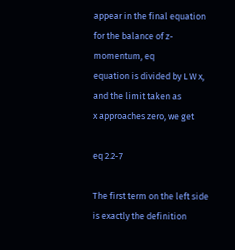appear in the final equation for the balance of z-momentum, eq
equation is divided by L W x, and the limit taken as
x approaches zero, we get

eq 2.2-7

The first term on the left side is exactly the definition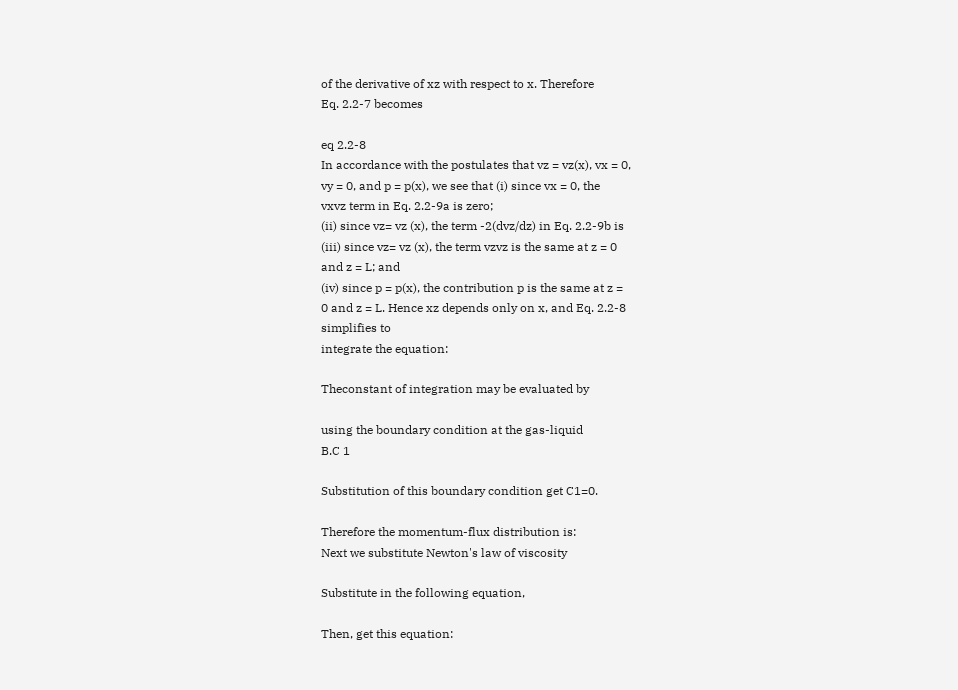of the derivative of xz with respect to x. Therefore
Eq. 2.2-7 becomes

eq 2.2-8
In accordance with the postulates that vz = vz(x), vx = 0,
vy = 0, and p = p(x), we see that (i) since vx = 0, the
vxvz term in Eq. 2.2-9a is zero;
(ii) since vz= vz (x), the term -2(dvz/dz) in Eq. 2.2-9b is
(iii) since vz= vz (x), the term vzvz is the same at z = 0
and z = L; and
(iv) since p = p(x), the contribution p is the same at z =
0 and z = L. Hence xz depends only on x, and Eq. 2.2-8
simplifies to
integrate the equation:

Theconstant of integration may be evaluated by

using the boundary condition at the gas-liquid
B.C 1

Substitution of this boundary condition get C1=0.

Therefore the momentum-flux distribution is:
Next we substitute Newton's law of viscosity

Substitute in the following equation,

Then, get this equation: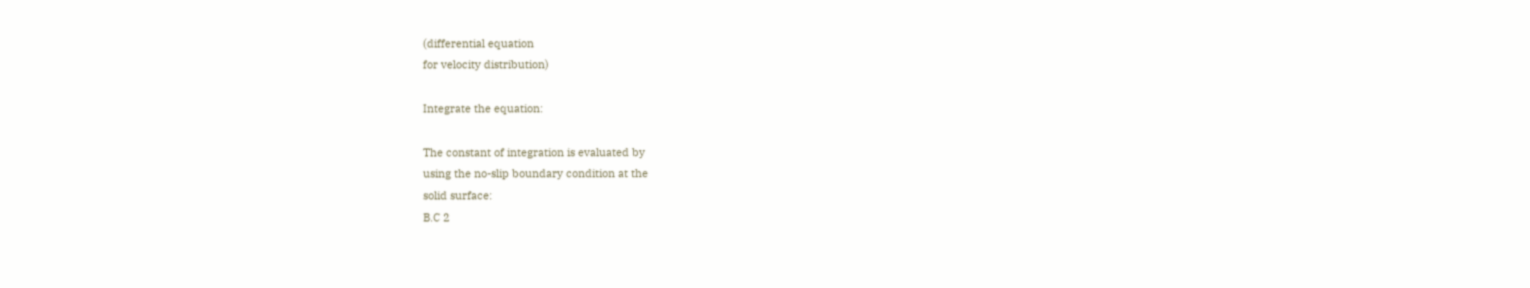(differential equation
for velocity distribution)

Integrate the equation:

The constant of integration is evaluated by
using the no-slip boundary condition at the
solid surface:
B.C 2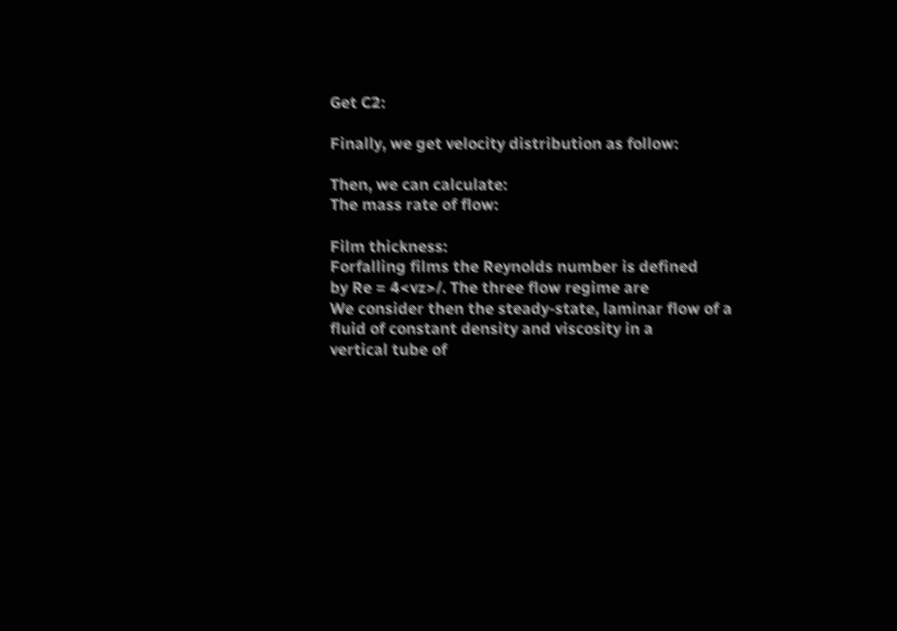Get C2:

Finally, we get velocity distribution as follow:

Then, we can calculate:
The mass rate of flow:

Film thickness:
Forfalling films the Reynolds number is defined
by Re = 4<vz>/. The three flow regime are
We consider then the steady-state, laminar flow of a
fluid of constant density and viscosity in a
vertical tube of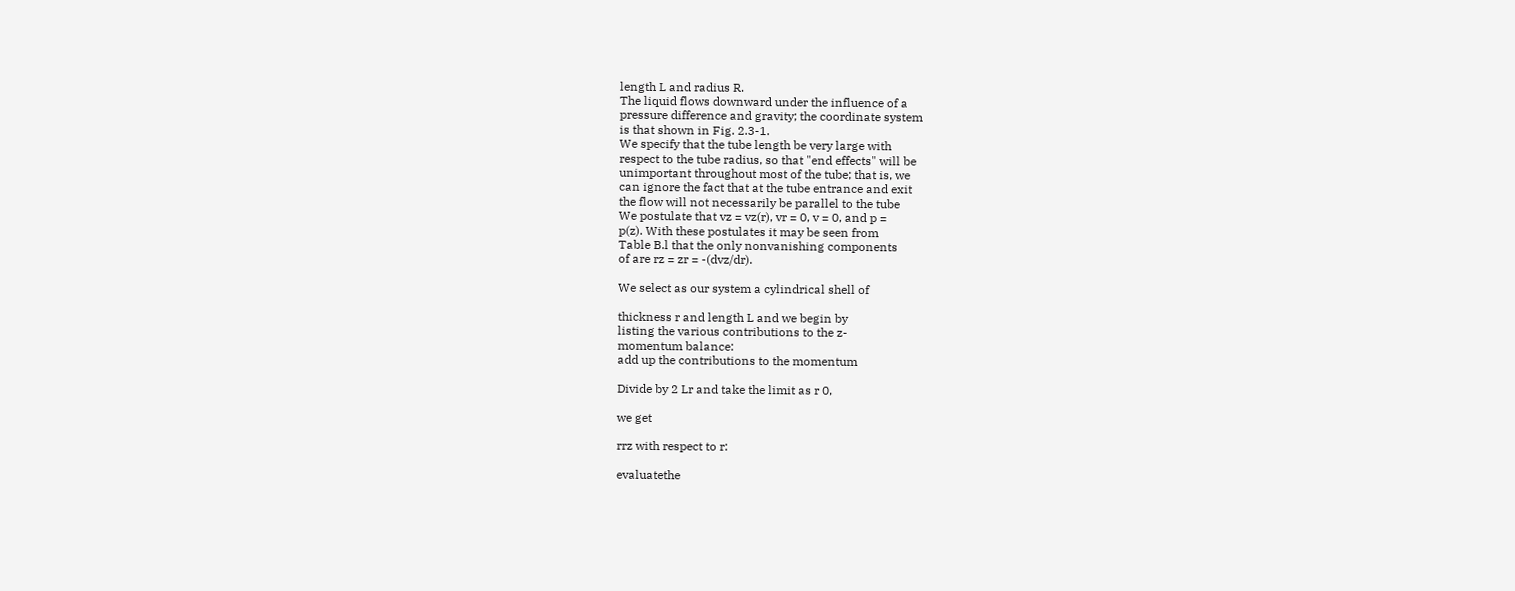length L and radius R.
The liquid flows downward under the influence of a
pressure difference and gravity; the coordinate system
is that shown in Fig. 2.3-1.
We specify that the tube length be very large with
respect to the tube radius, so that "end effects" will be
unimportant throughout most of the tube; that is, we
can ignore the fact that at the tube entrance and exit
the flow will not necessarily be parallel to the tube
We postulate that vz = vz(r), vr = 0, v = 0, and p =
p(z). With these postulates it may be seen from
Table B.l that the only nonvanishing components
of are rz = zr = -(dvz/dr).

We select as our system a cylindrical shell of

thickness r and length L and we begin by
listing the various contributions to the z-
momentum balance:
add up the contributions to the momentum

Divide by 2 Lr and take the limit as r 0,

we get

rrz with respect to r:

evaluatethe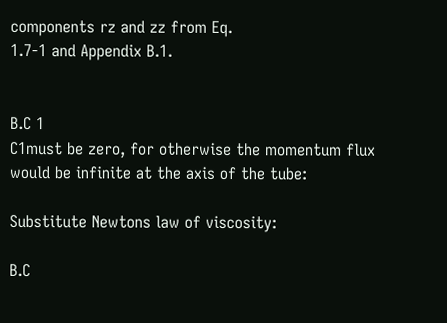components rz and zz from Eq.
1.7-1 and Appendix B.1.


B.C 1
C1must be zero, for otherwise the momentum flux
would be infinite at the axis of the tube:

Substitute Newtons law of viscosity:

B.C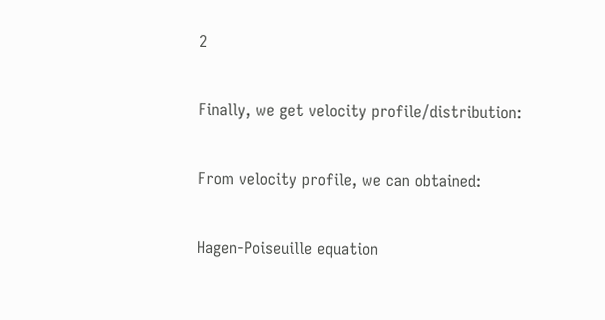2

Finally, we get velocity profile/distribution:

From velocity profile, we can obtained:

Hagen-Poiseuille equation